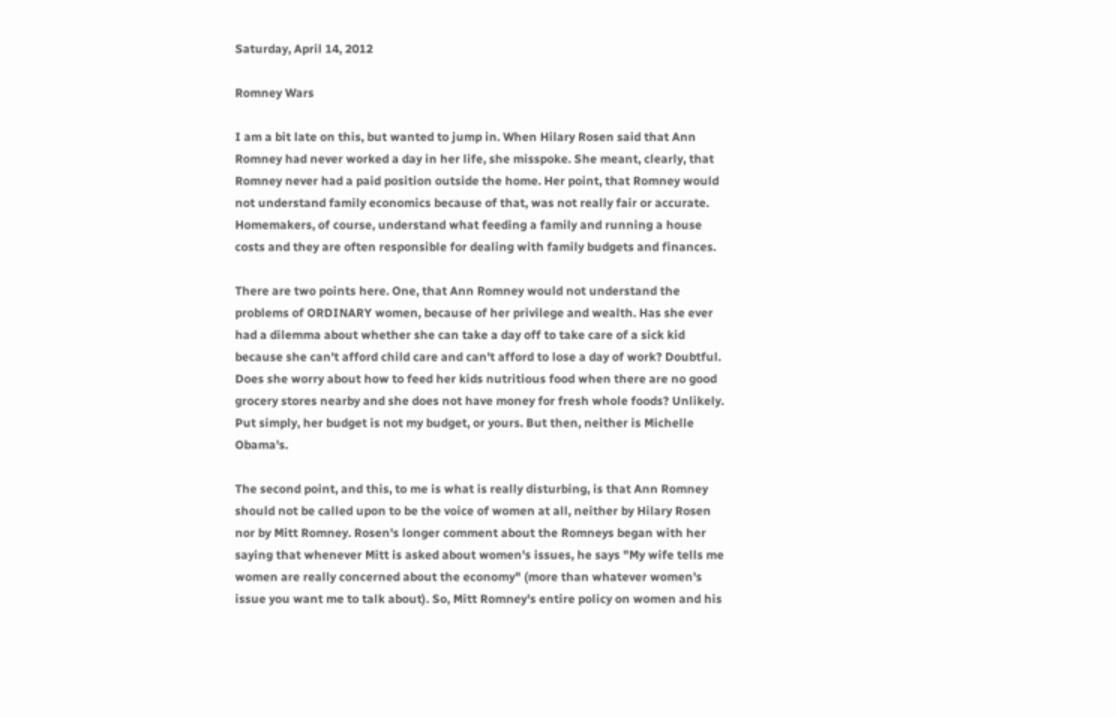Saturday, April 14, 2012

Romney Wars

I am a bit late on this, but wanted to jump in. When Hilary Rosen said that Ann Romney had never worked a day in her life, she misspoke. She meant, clearly, that Romney never had a paid position outside the home. Her point, that Romney would not understand family economics because of that, was not really fair or accurate. Homemakers, of course, understand what feeding a family and running a house costs and they are often responsible for dealing with family budgets and finances.

There are two points here. One, that Ann Romney would not understand the problems of ORDINARY women, because of her privilege and wealth. Has she ever had a dilemma about whether she can take a day off to take care of a sick kid because she can't afford child care and can't afford to lose a day of work? Doubtful. Does she worry about how to feed her kids nutritious food when there are no good grocery stores nearby and she does not have money for fresh whole foods? Unlikely. Put simply, her budget is not my budget, or yours. But then, neither is Michelle Obama's.

The second point, and this, to me is what is really disturbing, is that Ann Romney should not be called upon to be the voice of women at all, neither by Hilary Rosen nor by Mitt Romney. Rosen's longer comment about the Romneys began with her saying that whenever Mitt is asked about women's issues, he says "My wife tells me women are really concerned about the economy" (more than whatever women's issue you want me to talk about). So, Mitt Romney's entire policy on women and his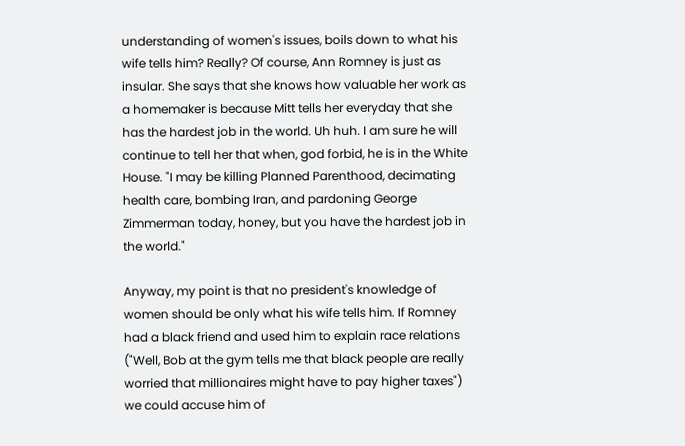understanding of women's issues, boils down to what his wife tells him? Really? Of course, Ann Romney is just as insular. She says that she knows how valuable her work as a homemaker is because Mitt tells her everyday that she has the hardest job in the world. Uh huh. I am sure he will continue to tell her that when, god forbid, he is in the White House. "I may be killing Planned Parenthood, decimating health care, bombing Iran, and pardoning George Zimmerman today, honey, but you have the hardest job in the world."

Anyway, my point is that no president's knowledge of women should be only what his wife tells him. If Romney had a black friend and used him to explain race relations ("Well, Bob at the gym tells me that black people are really worried that millionaires might have to pay higher taxes") we could accuse him of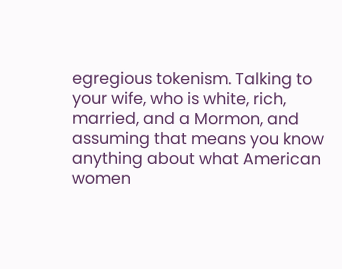egregious tokenism. Talking to your wife, who is white, rich, married, and a Mormon, and assuming that means you know anything about what American women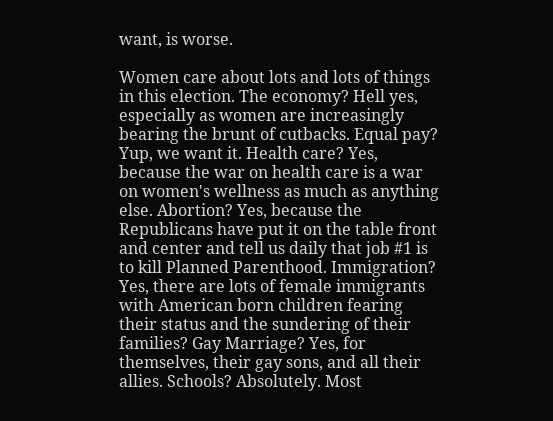want, is worse.

Women care about lots and lots of things in this election. The economy? Hell yes, especially as women are increasingly bearing the brunt of cutbacks. Equal pay? Yup, we want it. Health care? Yes, because the war on health care is a war on women's wellness as much as anything else. Abortion? Yes, because the Republicans have put it on the table front and center and tell us daily that job #1 is to kill Planned Parenthood. Immigration? Yes, there are lots of female immigrants with American born children fearing their status and the sundering of their families? Gay Marriage? Yes, for themselves, their gay sons, and all their allies. Schools? Absolutely. Most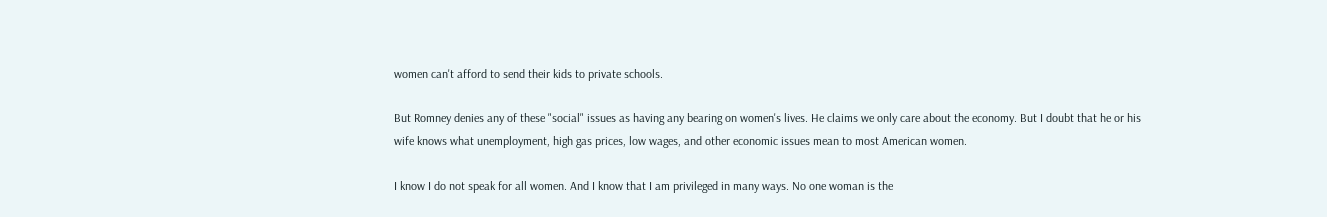women can't afford to send their kids to private schools.

But Romney denies any of these "social" issues as having any bearing on women's lives. He claims we only care about the economy. But I doubt that he or his wife knows what unemployment, high gas prices, low wages, and other economic issues mean to most American women.

I know I do not speak for all women. And I know that I am privileged in many ways. No one woman is the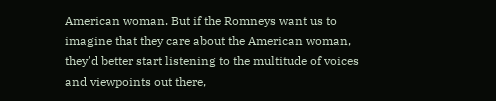American woman. But if the Romneys want us to imagine that they care about the American woman, they'd better start listening to the multitude of voices and viewpoints out there,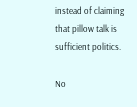instead of claiming that pillow talk is sufficient politics.

No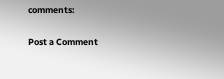comments:

Post a Comment